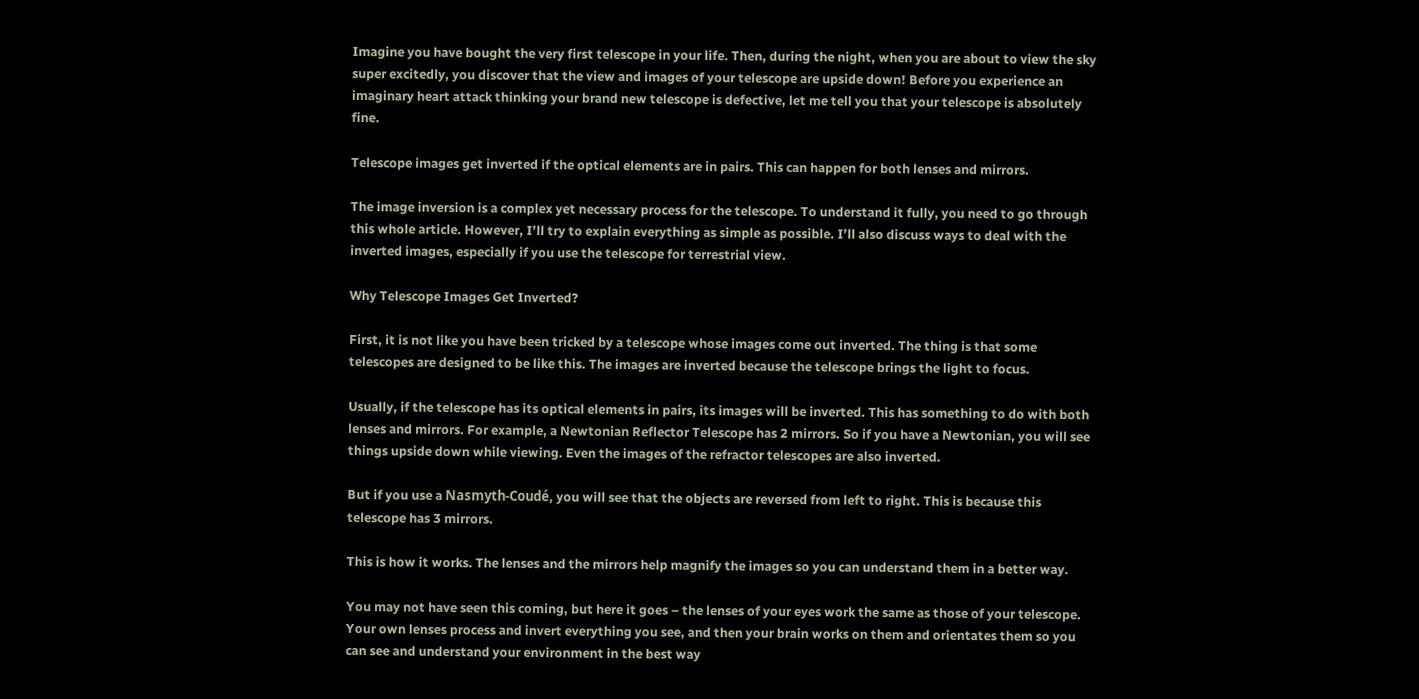Imagine you have bought the very first telescope in your life. Then, during the night, when you are about to view the sky super excitedly, you discover that the view and images of your telescope are upside down! Before you experience an imaginary heart attack thinking your brand new telescope is defective, let me tell you that your telescope is absolutely fine.

Telescope images get inverted if the optical elements are in pairs. This can happen for both lenses and mirrors.

The image inversion is a complex yet necessary process for the telescope. To understand it fully, you need to go through this whole article. However, I’ll try to explain everything as simple as possible. I’ll also discuss ways to deal with the inverted images, especially if you use the telescope for terrestrial view.

Why Telescope Images Get Inverted?

First, it is not like you have been tricked by a telescope whose images come out inverted. The thing is that some telescopes are designed to be like this. The images are inverted because the telescope brings the light to focus.

Usually, if the telescope has its optical elements in pairs, its images will be inverted. This has something to do with both lenses and mirrors. For example, a Newtonian Reflector Telescope has 2 mirrors. So if you have a Newtonian, you will see things upside down while viewing. Even the images of the refractor telescopes are also inverted.

But if you use a Nasmyth-Coudé, you will see that the objects are reversed from left to right. This is because this telescope has 3 mirrors.

This is how it works. The lenses and the mirrors help magnify the images so you can understand them in a better way.

You may not have seen this coming, but here it goes – the lenses of your eyes work the same as those of your telescope. Your own lenses process and invert everything you see, and then your brain works on them and orientates them so you can see and understand your environment in the best way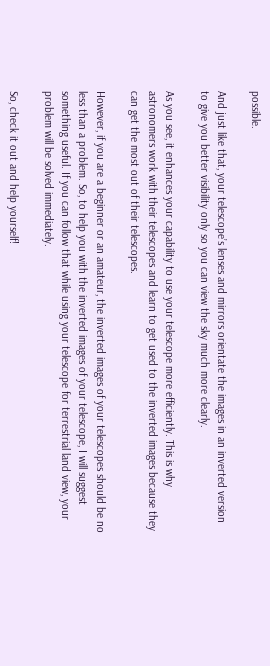possible.

And just like that, your telescope’s lenses and mirrors orientate the images in an inverted version to give you better visibility only so you can view the sky much more clearly.

As you see, it enhances your capability to use your telescope more efficiently. This is why astronomers work with their telescopes and learn to get used to the inverted images because they can get the most out of their telescopes.

However, if you are a beginner or an amateur, the inverted images of your telescopes should be no less than a problem. So, to help you with the inverted images of your telescope, I will suggest something useful. If you can follow that while using your telescope for terrestrial land view, your problem will be solved immediately.

So, check it out and help yourself!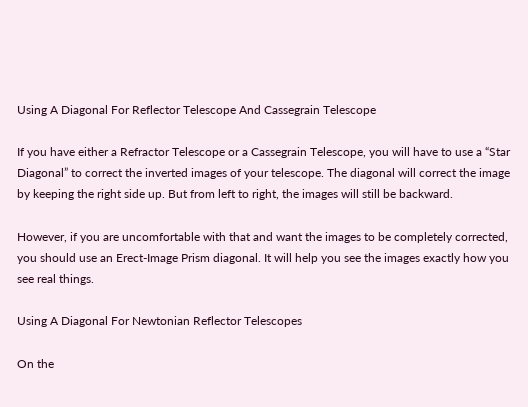Using A Diagonal For Reflector Telescope And Cassegrain Telescope

If you have either a Refractor Telescope or a Cassegrain Telescope, you will have to use a “Star Diagonal” to correct the inverted images of your telescope. The diagonal will correct the image by keeping the right side up. But from left to right, the images will still be backward.

However, if you are uncomfortable with that and want the images to be completely corrected, you should use an Erect-Image Prism diagonal. It will help you see the images exactly how you see real things.

Using A Diagonal For Newtonian Reflector Telescopes

On the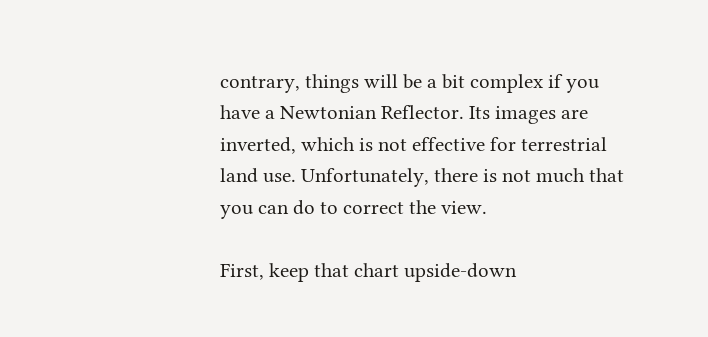contrary, things will be a bit complex if you have a Newtonian Reflector. Its images are inverted, which is not effective for terrestrial land use. Unfortunately, there is not much that you can do to correct the view.

First, keep that chart upside-down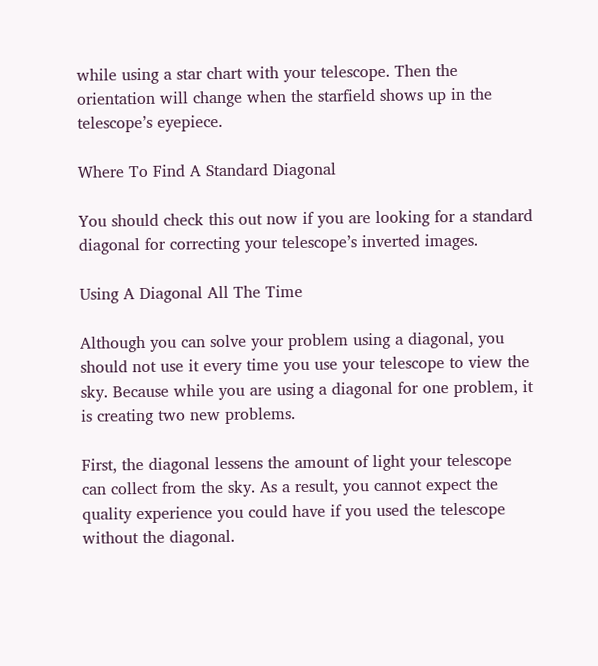while using a star chart with your telescope. Then the orientation will change when the starfield shows up in the telescope’s eyepiece.

Where To Find A Standard Diagonal

You should check this out now if you are looking for a standard diagonal for correcting your telescope’s inverted images.

Using A Diagonal All The Time

Although you can solve your problem using a diagonal, you should not use it every time you use your telescope to view the sky. Because while you are using a diagonal for one problem, it is creating two new problems.

First, the diagonal lessens the amount of light your telescope can collect from the sky. As a result, you cannot expect the quality experience you could have if you used the telescope without the diagonal.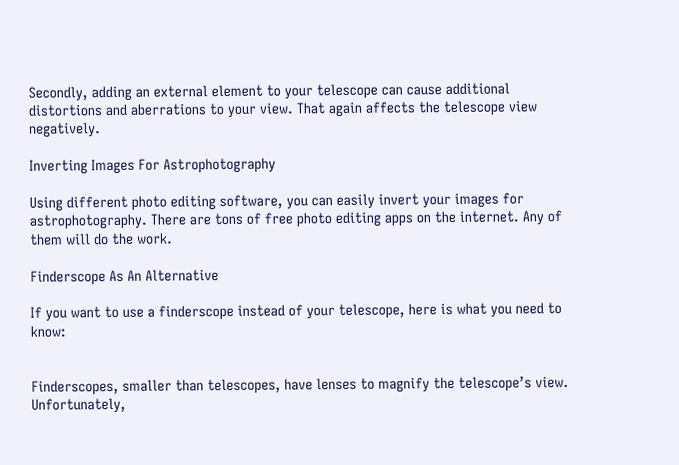Secondly, adding an external element to your telescope can cause additional distortions and aberrations to your view. That again affects the telescope view negatively.

Inverting Images For Astrophotography

Using different photo editing software, you can easily invert your images for astrophotography. There are tons of free photo editing apps on the internet. Any of them will do the work.

Finderscope As An Alternative

If you want to use a finderscope instead of your telescope, here is what you need to know:


Finderscopes, smaller than telescopes, have lenses to magnify the telescope’s view. Unfortunately,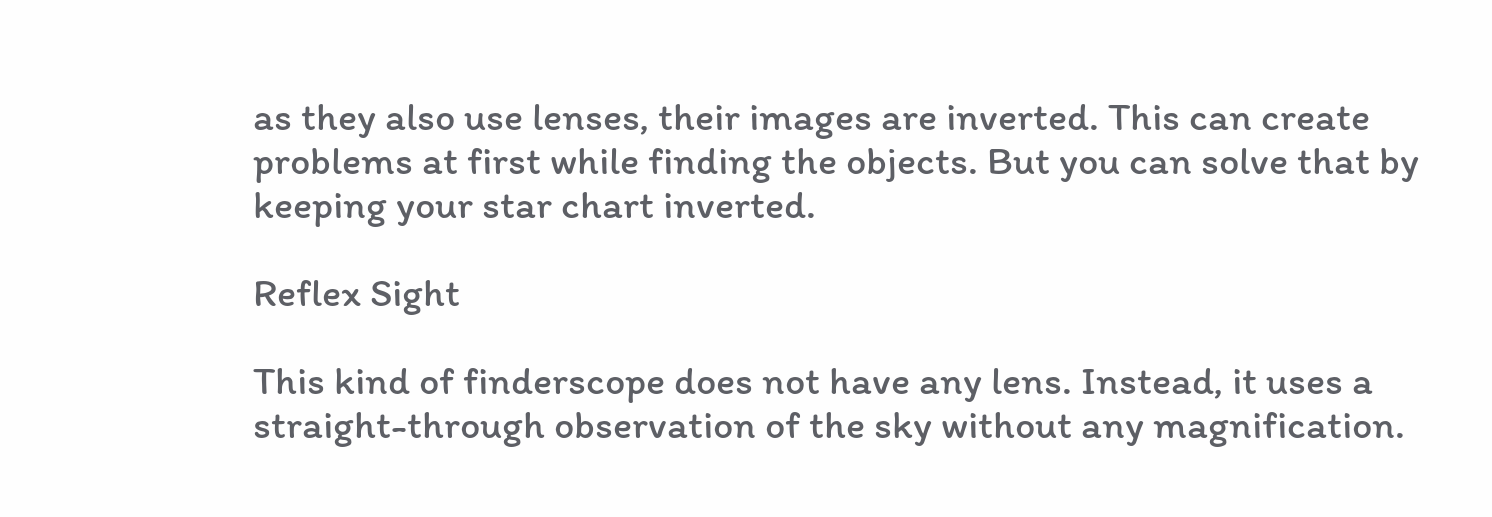as they also use lenses, their images are inverted. This can create problems at first while finding the objects. But you can solve that by keeping your star chart inverted.

Reflex Sight

This kind of finderscope does not have any lens. Instead, it uses a straight-through observation of the sky without any magnification.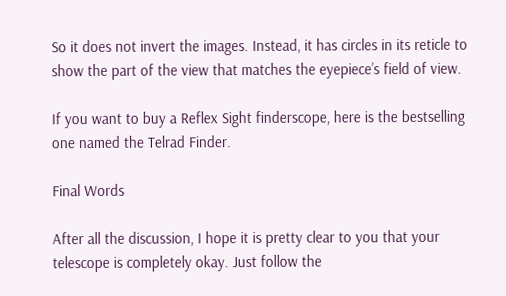So it does not invert the images. Instead, it has circles in its reticle to show the part of the view that matches the eyepiece’s field of view.

If you want to buy a Reflex Sight finderscope, here is the bestselling one named the Telrad Finder.

Final Words

After all the discussion, I hope it is pretty clear to you that your telescope is completely okay. Just follow the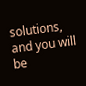solutions, and you will be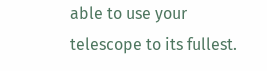able to use your telescope to its fullest.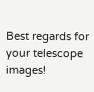Best regards for your telescope images!